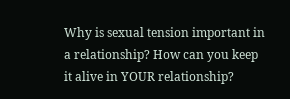Why is sexual tension important in a relationship? How can you keep it alive in YOUR relationship?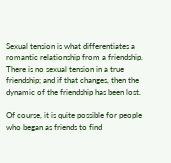Sexual tension is what differentiates a romantic relationship from a friendship. There is no sexual tension in a true friendship; and if that changes, then the dynamic of the friendship has been lost.

Of course, it is quite possible for people who began as friends to find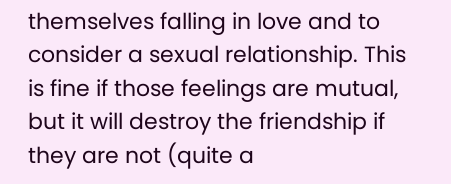themselves falling in love and to consider a sexual relationship. This is fine if those feelings are mutual, but it will destroy the friendship if they are not (quite a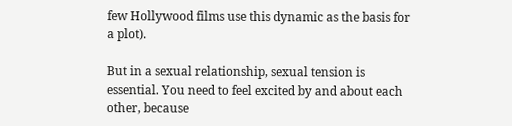few Hollywood films use this dynamic as the basis for a plot).

But in a sexual relationship, sexual tension is essential. You need to feel excited by and about each other, because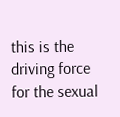this is the driving force for the sexual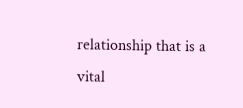relationship that is a vital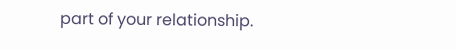part of your relationship.